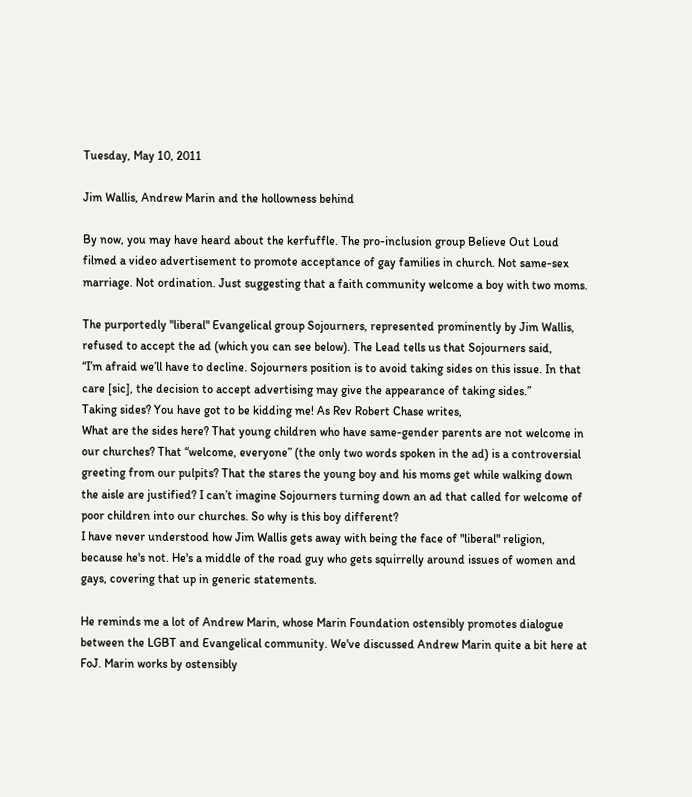Tuesday, May 10, 2011

Jim Wallis, Andrew Marin and the hollowness behind

By now, you may have heard about the kerfuffle. The pro-inclusion group Believe Out Loud filmed a video advertisement to promote acceptance of gay families in church. Not same-sex marriage. Not ordination. Just suggesting that a faith community welcome a boy with two moms.

The purportedly "liberal" Evangelical group Sojourners, represented prominently by Jim Wallis, refused to accept the ad (which you can see below). The Lead tells us that Sojourners said,
“I’m afraid we’ll have to decline. Sojourners position is to avoid taking sides on this issue. In that care [sic], the decision to accept advertising may give the appearance of taking sides.”
Taking sides? You have got to be kidding me! As Rev Robert Chase writes,
What are the sides here? That young children who have same-gender parents are not welcome in our churches? That “welcome, everyone” (the only two words spoken in the ad) is a controversial greeting from our pulpits? That the stares the young boy and his moms get while walking down the aisle are justified? I can’t imagine Sojourners turning down an ad that called for welcome of poor children into our churches. So why is this boy different?
I have never understood how Jim Wallis gets away with being the face of "liberal" religion, because he's not. He's a middle of the road guy who gets squirrelly around issues of women and gays, covering that up in generic statements.

He reminds me a lot of Andrew Marin, whose Marin Foundation ostensibly promotes dialogue between the LGBT and Evangelical community. We've discussed Andrew Marin quite a bit here at FoJ. Marin works by ostensibly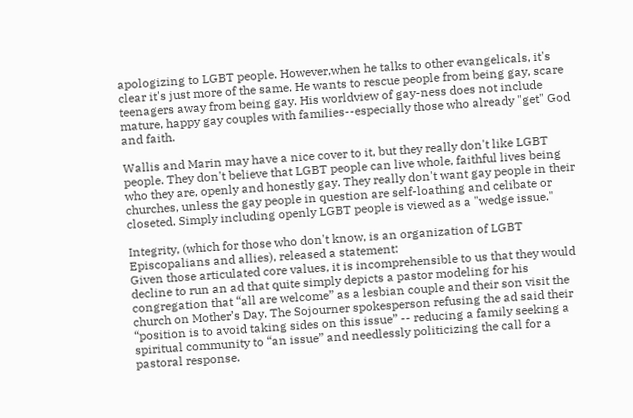apologizing to LGBT people. However,when he talks to other evangelicals, it's clear it's just more of the same. He wants to rescue people from being gay, scare teenagers away from being gay. His worldview of gay-ness does not include mature, happy gay couples with families--especially those who already "get" God and faith.

Wallis and Marin may have a nice cover to it, but they really don't like LGBT people. They don't believe that LGBT people can live whole, faithful lives being who they are, openly and honestly gay. They really don't want gay people in their churches, unless the gay people in question are self-loathing and celibate or closeted. Simply including openly LGBT people is viewed as a "wedge issue."

Integrity, (which for those who don't know, is an organization of LGBT Episcopalians and allies), released a statement:
Given those articulated core values, it is incomprehensible to us that they would decline to run an ad that quite simply depicts a pastor modeling for his congregation that “all are welcome” as a lesbian couple and their son visit the church on Mother’s Day. The Sojourner spokesperson refusing the ad said their “position is to avoid taking sides on this issue” -- reducing a family seeking a spiritual community to “an issue” and needlessly politicizing the call for a pastoral response.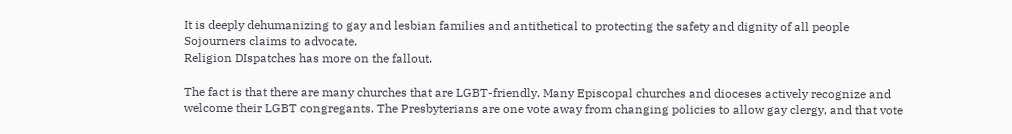It is deeply dehumanizing to gay and lesbian families and antithetical to protecting the safety and dignity of all people Sojourners claims to advocate.
Religion DIspatches has more on the fallout.

The fact is that there are many churches that are LGBT-friendly. Many Episcopal churches and dioceses actively recognize and welcome their LGBT congregants. The Presbyterians are one vote away from changing policies to allow gay clergy, and that vote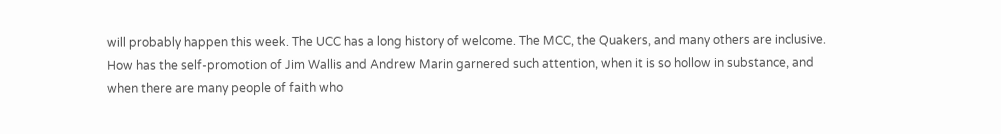will probably happen this week. The UCC has a long history of welcome. The MCC, the Quakers, and many others are inclusive. How has the self-promotion of Jim Wallis and Andrew Marin garnered such attention, when it is so hollow in substance, and when there are many people of faith who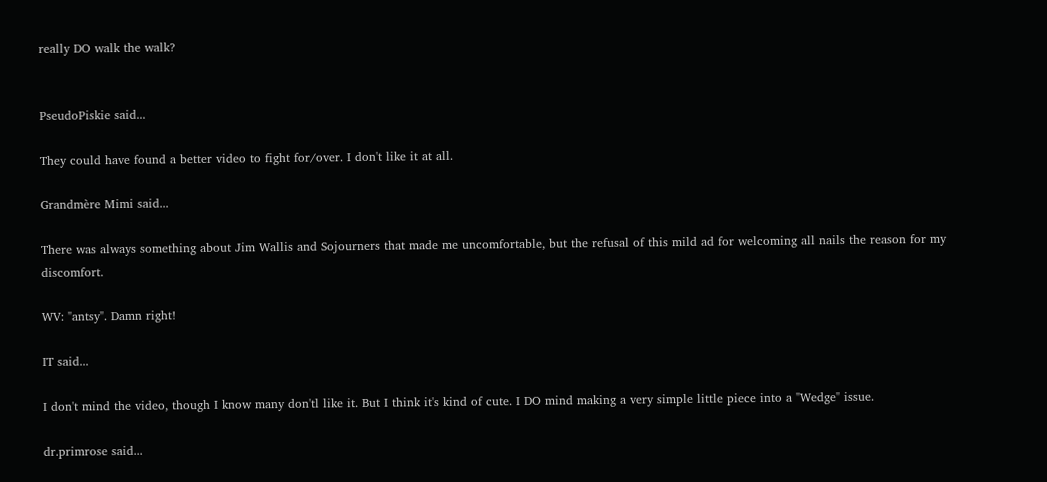really DO walk the walk?


PseudoPiskie said...

They could have found a better video to fight for/over. I don't like it at all.

Grandmère Mimi said...

There was always something about Jim Wallis and Sojourners that made me uncomfortable, but the refusal of this mild ad for welcoming all nails the reason for my discomfort.

WV: "antsy". Damn right!

IT said...

I don't mind the video, though I know many don'tl like it. But I think it's kind of cute. I DO mind making a very simple little piece into a "Wedge" issue.

dr.primrose said...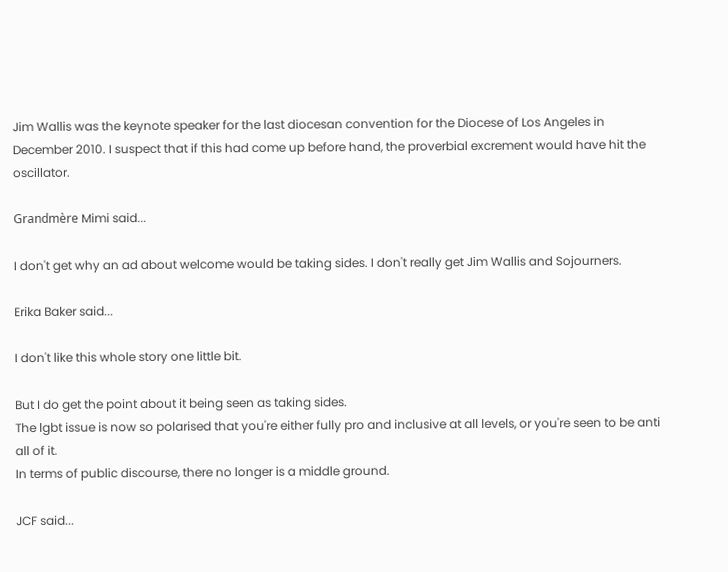Jim Wallis was the keynote speaker for the last diocesan convention for the Diocese of Los Angeles in December 2010. I suspect that if this had come up before hand, the proverbial excrement would have hit the oscillator.

Grandmère Mimi said...

I don't get why an ad about welcome would be taking sides. I don't really get Jim Wallis and Sojourners.

Erika Baker said...

I don't like this whole story one little bit.

But I do get the point about it being seen as taking sides.
The lgbt issue is now so polarised that you're either fully pro and inclusive at all levels, or you're seen to be anti all of it.
In terms of public discourse, there no longer is a middle ground.

JCF said...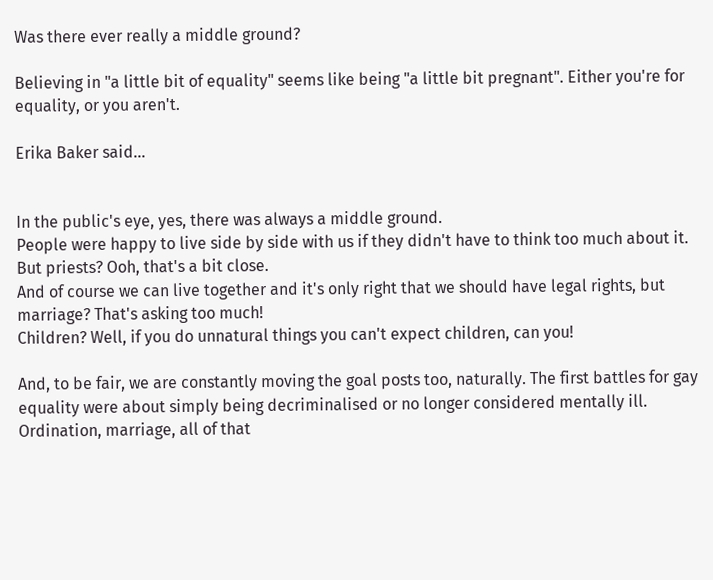Was there ever really a middle ground?

Believing in "a little bit of equality" seems like being "a little bit pregnant". Either you're for equality, or you aren't.

Erika Baker said...


In the public's eye, yes, there was always a middle ground.
People were happy to live side by side with us if they didn't have to think too much about it.
But priests? Ooh, that's a bit close.
And of course we can live together and it's only right that we should have legal rights, but marriage? That's asking too much!
Children? Well, if you do unnatural things you can't expect children, can you!

And, to be fair, we are constantly moving the goal posts too, naturally. The first battles for gay equality were about simply being decriminalised or no longer considered mentally ill.
Ordination, marriage, all of that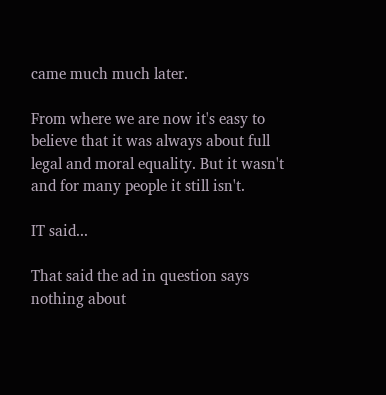came much much later.

From where we are now it's easy to believe that it was always about full legal and moral equality. But it wasn't and for many people it still isn't.

IT said...

That said the ad in question says nothing about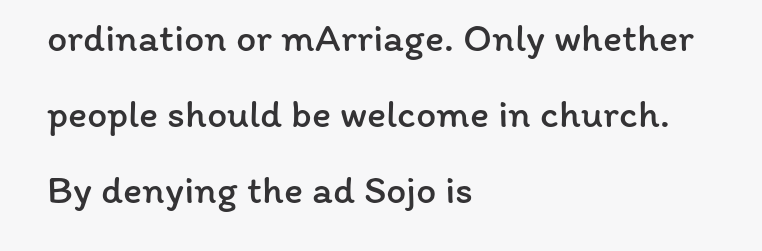ordination or mArriage. Only whether people should be welcome in church. By denying the ad Sojo is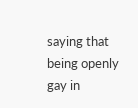saying that being openly gay in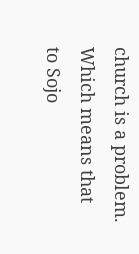church is a problem. Which means that to Sojo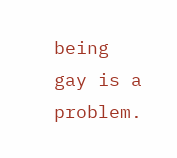being gay is a problem.